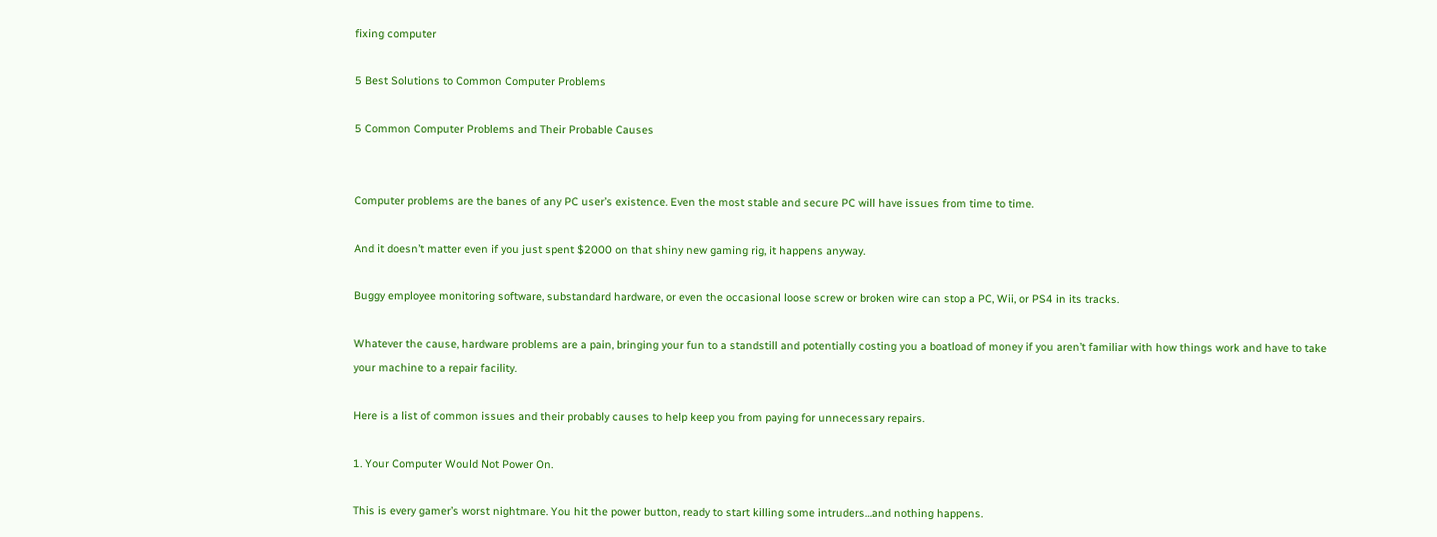fixing computer

5 Best Solutions to Common Computer Problems

5 Common Computer Problems and Their Probable Causes


Computer problems are the banes of any PC user’s existence. Even the most stable and secure PC will have issues from time to time.

And it doesn’t matter even if you just spent $2000 on that shiny new gaming rig, it happens anyway.

Buggy employee monitoring software, substandard hardware, or even the occasional loose screw or broken wire can stop a PC, Wii, or PS4 in its tracks.

Whatever the cause, hardware problems are a pain, bringing your fun to a standstill and potentially costing you a boatload of money if you aren’t familiar with how things work and have to take your machine to a repair facility.

Here is a list of common issues and their probably causes to help keep you from paying for unnecessary repairs.

1. Your Computer Would Not Power On.

This is every gamer’s worst nightmare. You hit the power button, ready to start killing some intruders…and nothing happens.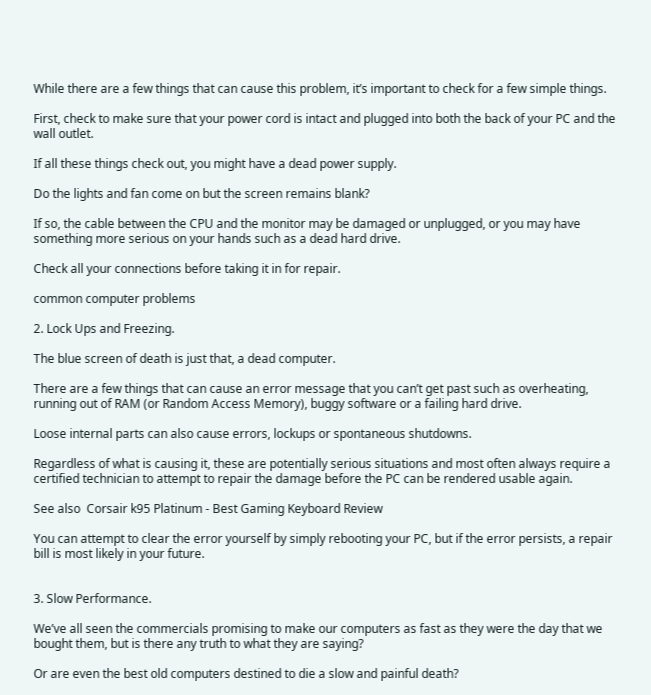While there are a few things that can cause this problem, it’s important to check for a few simple things.

First, check to make sure that your power cord is intact and plugged into both the back of your PC and the wall outlet.

If all these things check out, you might have a dead power supply.

Do the lights and fan come on but the screen remains blank?

If so, the cable between the CPU and the monitor may be damaged or unplugged, or you may have something more serious on your hands such as a dead hard drive.

Check all your connections before taking it in for repair.

common computer problems

2. Lock Ups and Freezing.

The blue screen of death is just that, a dead computer.

There are a few things that can cause an error message that you can’t get past such as overheating, running out of RAM (or Random Access Memory), buggy software or a failing hard drive.

Loose internal parts can also cause errors, lockups or spontaneous shutdowns.

Regardless of what is causing it, these are potentially serious situations and most often always require a certified technician to attempt to repair the damage before the PC can be rendered usable again.

See also  Corsair k95 Platinum - Best Gaming Keyboard Review

You can attempt to clear the error yourself by simply rebooting your PC, but if the error persists, a repair bill is most likely in your future.


3. Slow Performance.

We’ve all seen the commercials promising to make our computers as fast as they were the day that we bought them, but is there any truth to what they are saying?

Or are even the best old computers destined to die a slow and painful death?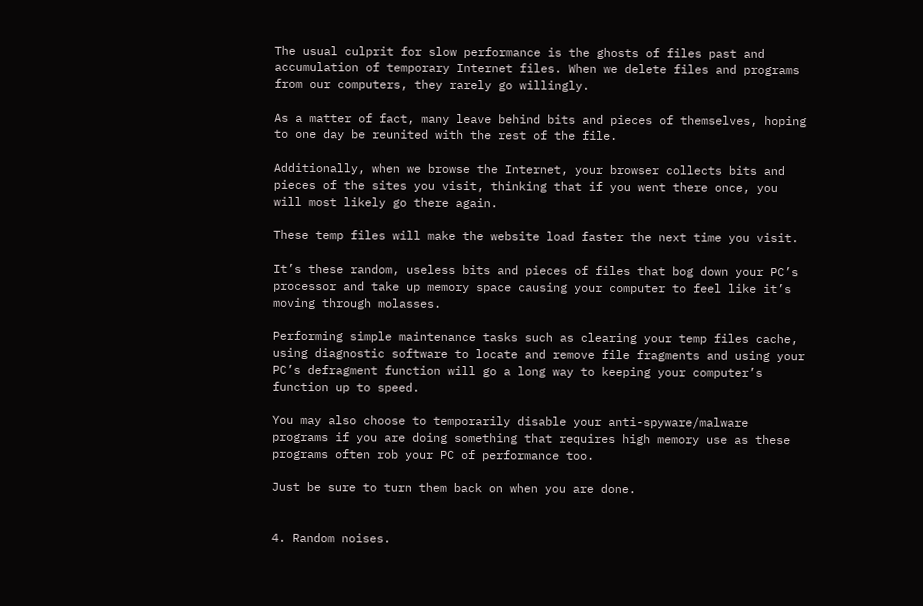The usual culprit for slow performance is the ghosts of files past and accumulation of temporary Internet files. When we delete files and programs from our computers, they rarely go willingly.

As a matter of fact, many leave behind bits and pieces of themselves, hoping to one day be reunited with the rest of the file.

Additionally, when we browse the Internet, your browser collects bits and pieces of the sites you visit, thinking that if you went there once, you will most likely go there again.

These temp files will make the website load faster the next time you visit.

It’s these random, useless bits and pieces of files that bog down your PC’s processor and take up memory space causing your computer to feel like it’s moving through molasses.

Performing simple maintenance tasks such as clearing your temp files cache, using diagnostic software to locate and remove file fragments and using your PC’s defragment function will go a long way to keeping your computer’s function up to speed.

You may also choose to temporarily disable your anti-spyware/malware programs if you are doing something that requires high memory use as these programs often rob your PC of performance too.

Just be sure to turn them back on when you are done.


4. Random noises.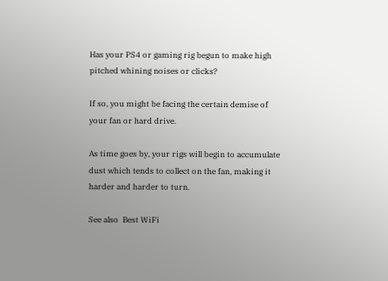Has your PS4 or gaming rig begun to make high pitched whining noises or clicks?

If so, you might be facing the certain demise of your fan or hard drive.

As time goes by, your rigs will begin to accumulate dust which tends to collect on the fan, making it harder and harder to turn.

See also  Best WiFi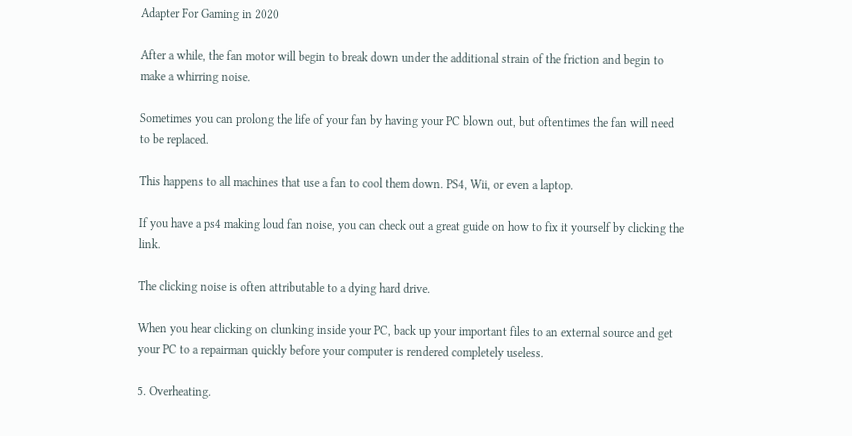Adapter For Gaming in 2020

After a while, the fan motor will begin to break down under the additional strain of the friction and begin to make a whirring noise.

Sometimes you can prolong the life of your fan by having your PC blown out, but oftentimes the fan will need to be replaced.

This happens to all machines that use a fan to cool them down. PS4, Wii, or even a laptop.

If you have a ps4 making loud fan noise, you can check out a great guide on how to fix it yourself by clicking the link.

The clicking noise is often attributable to a dying hard drive.

When you hear clicking on clunking inside your PC, back up your important files to an external source and get your PC to a repairman quickly before your computer is rendered completely useless.

5. Overheating.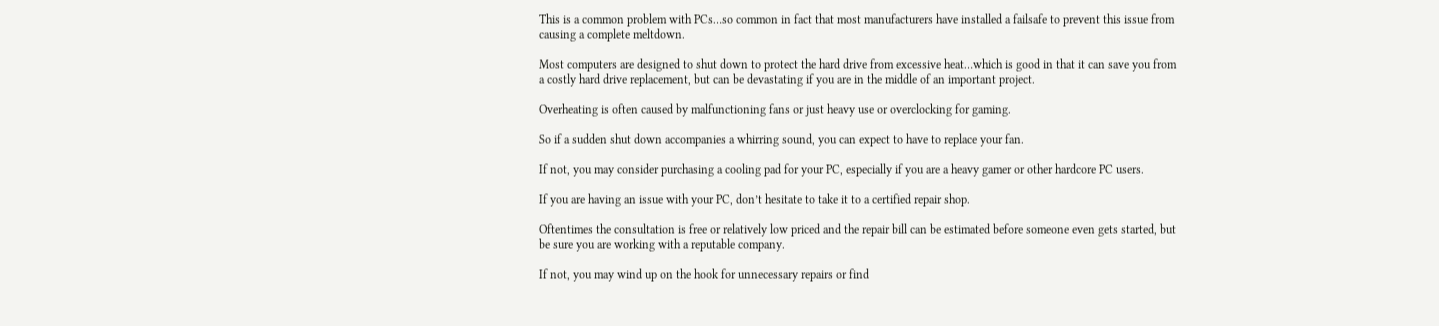This is a common problem with PCs…so common in fact that most manufacturers have installed a failsafe to prevent this issue from causing a complete meltdown.

Most computers are designed to shut down to protect the hard drive from excessive heat…which is good in that it can save you from a costly hard drive replacement, but can be devastating if you are in the middle of an important project.

Overheating is often caused by malfunctioning fans or just heavy use or overclocking for gaming.

So if a sudden shut down accompanies a whirring sound, you can expect to have to replace your fan.

If not, you may consider purchasing a cooling pad for your PC, especially if you are a heavy gamer or other hardcore PC users.

If you are having an issue with your PC, don’t hesitate to take it to a certified repair shop.

Oftentimes the consultation is free or relatively low priced and the repair bill can be estimated before someone even gets started, but be sure you are working with a reputable company.

If not, you may wind up on the hook for unnecessary repairs or find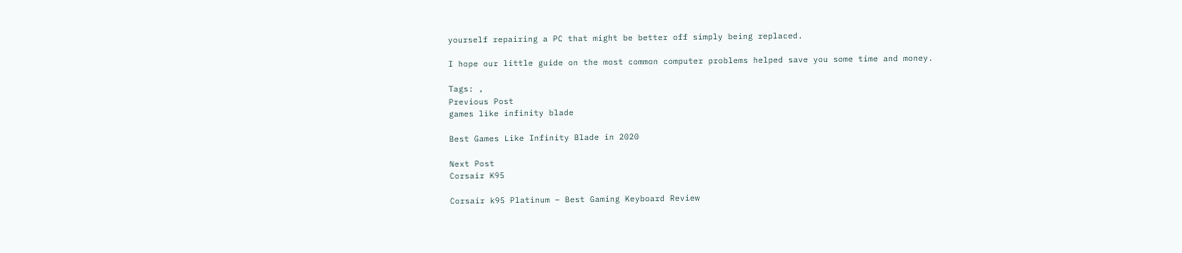yourself repairing a PC that might be better off simply being replaced.

I hope our little guide on the most common computer problems helped save you some time and money.

Tags: ,
Previous Post
games like infinity blade

Best Games Like Infinity Blade in 2020

Next Post
Corsair K95

Corsair k95 Platinum – Best Gaming Keyboard Review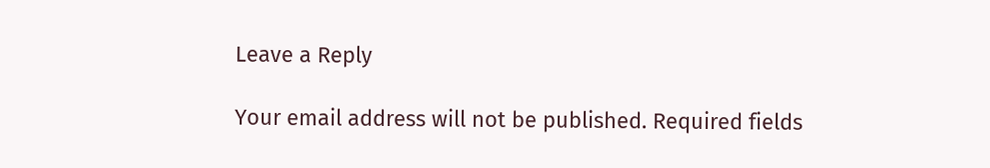Leave a Reply

Your email address will not be published. Required fields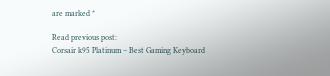are marked *

Read previous post:
Corsair k95 Platinum – Best Gaming Keyboard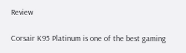Review

Corsair K95 Platinum is one of the best gaming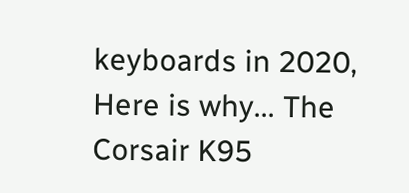keyboards in 2020, Here is why... The Corsair K95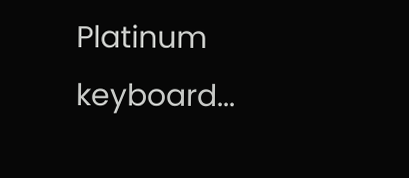Platinum keyboard...